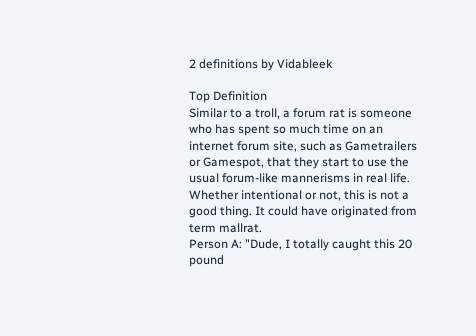2 definitions by Vidableek

Top Definition
Similar to a troll, a forum rat is someone who has spent so much time on an internet forum site, such as Gametrailers or Gamespot, that they start to use the usual forum-like mannerisms in real life. Whether intentional or not, this is not a good thing. It could have originated from term mallrat.
Person A: "Dude, I totally caught this 20 pound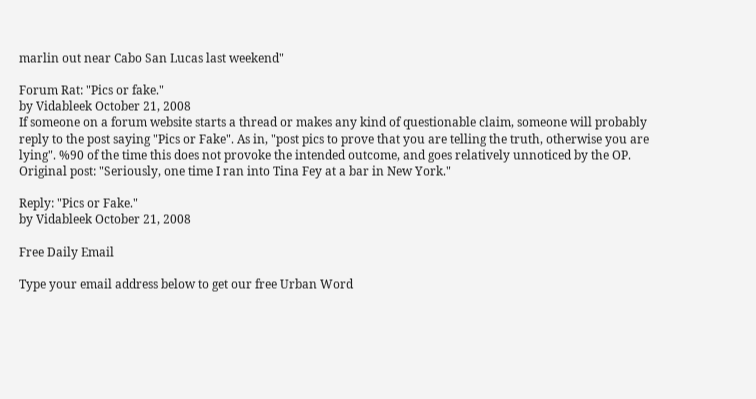marlin out near Cabo San Lucas last weekend"

Forum Rat: "Pics or fake."
by Vidableek October 21, 2008
If someone on a forum website starts a thread or makes any kind of questionable claim, someone will probably reply to the post saying "Pics or Fake". As in, "post pics to prove that you are telling the truth, otherwise you are lying". %90 of the time this does not provoke the intended outcome, and goes relatively unnoticed by the OP.
Original post: "Seriously, one time I ran into Tina Fey at a bar in New York."

Reply: "Pics or Fake."
by Vidableek October 21, 2008

Free Daily Email

Type your email address below to get our free Urban Word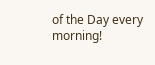of the Day every morning!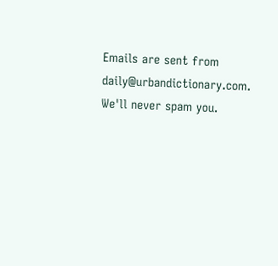Emails are sent from daily@urbandictionary.com. We'll never spam you.